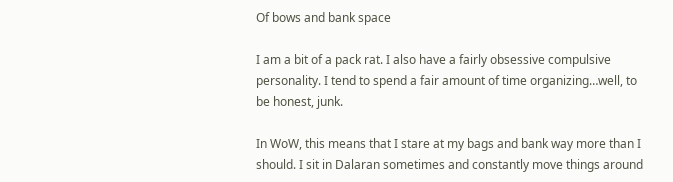Of bows and bank space

I am a bit of a pack rat. I also have a fairly obsessive compulsive personality. I tend to spend a fair amount of time organizing…well, to be honest, junk.

In WoW, this means that I stare at my bags and bank way more than I should. I sit in Dalaran sometimes and constantly move things around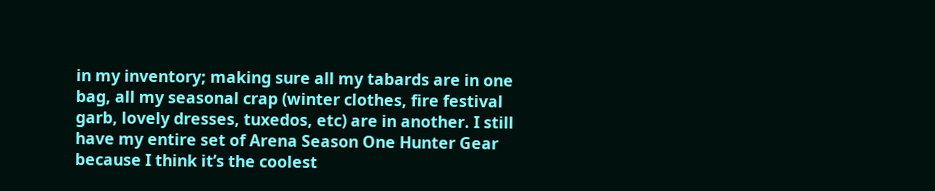in my inventory; making sure all my tabards are in one bag, all my seasonal crap (winter clothes, fire festival garb, lovely dresses, tuxedos, etc) are in another. I still have my entire set of Arena Season One Hunter Gear because I think it’s the coolest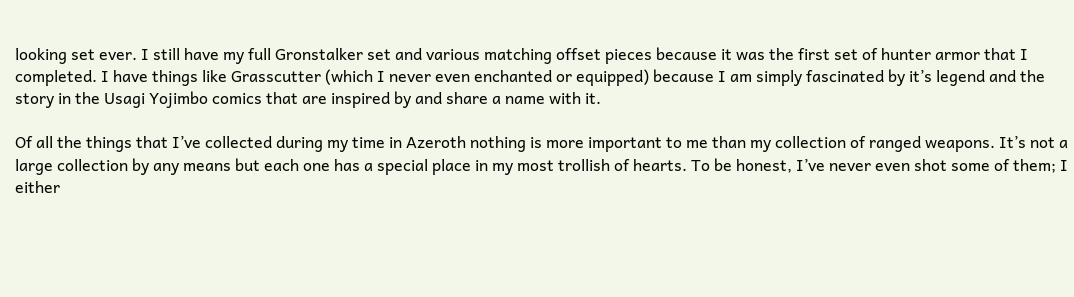looking set ever. I still have my full Gronstalker set and various matching offset pieces because it was the first set of hunter armor that I completed. I have things like Grasscutter (which I never even enchanted or equipped) because I am simply fascinated by it’s legend and the story in the Usagi Yojimbo comics that are inspired by and share a name with it.

Of all the things that I’ve collected during my time in Azeroth nothing is more important to me than my collection of ranged weapons. It’s not a large collection by any means but each one has a special place in my most trollish of hearts. To be honest, I’ve never even shot some of them; I either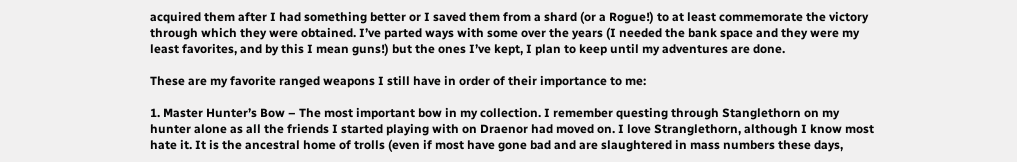acquired them after I had something better or I saved them from a shard (or a Rogue!) to at least commemorate the victory through which they were obtained. I’ve parted ways with some over the years (I needed the bank space and they were my least favorites, and by this I mean guns!) but the ones I’ve kept, I plan to keep until my adventures are done.

These are my favorite ranged weapons I still have in order of their importance to me:

1. Master Hunter’s Bow – The most important bow in my collection. I remember questing through Stanglethorn on my hunter alone as all the friends I started playing with on Draenor had moved on. I love Stranglethorn, although I know most hate it. It is the ancestral home of trolls (even if most have gone bad and are slaughtered in mass numbers these days,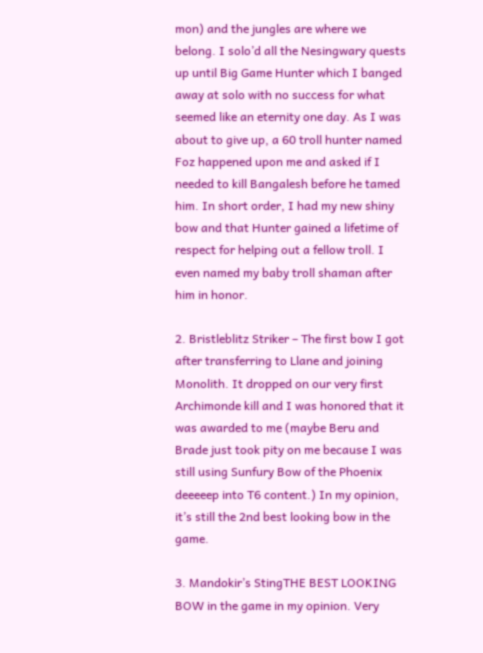mon) and the jungles are where we belong. I solo’d all the Nesingwary quests up until Big Game Hunter which I banged away at solo with no success for what seemed like an eternity one day. As I was about to give up, a 60 troll hunter named Foz happened upon me and asked if I needed to kill Bangalesh before he tamed him. In short order, I had my new shiny bow and that Hunter gained a lifetime of respect for helping out a fellow troll. I even named my baby troll shaman after him in honor.

2. Bristleblitz Striker – The first bow I got after transferring to Llane and joining Monolith. It dropped on our very first Archimonde kill and I was honored that it was awarded to me (maybe Beru and Brade just took pity on me because I was still using Sunfury Bow of the Phoenix deeeeep into T6 content.) In my opinion, it’s still the 2nd best looking bow in the game.

3. Mandokir’s StingTHE BEST LOOKING BOW in the game in my opinion. Very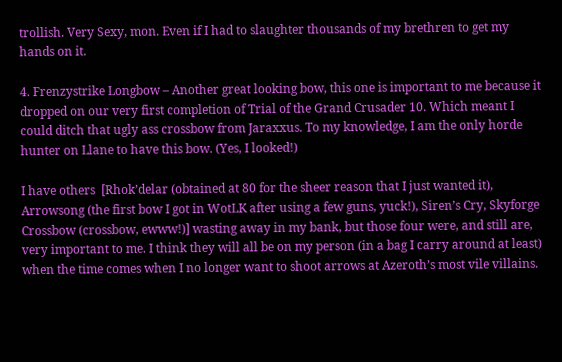trollish. Very Sexy, mon. Even if I had to slaughter thousands of my brethren to get my hands on it.

4. Frenzystrike Longbow – Another great looking bow, this one is important to me because it dropped on our very first completion of Trial of the Grand Crusader 10. Which meant I could ditch that ugly ass crossbow from Jaraxxus. To my knowledge, I am the only horde hunter on Llane to have this bow. (Yes, I looked!)

I have others  [Rhok’delar (obtained at 80 for the sheer reason that I just wanted it), Arrowsong (the first bow I got in WotLK after using a few guns, yuck!), Siren’s Cry, Skyforge Crossbow (crossbow, ewww!)] wasting away in my bank, but those four were, and still are, very important to me. I think they will all be on my person (in a bag I carry around at least) when the time comes when I no longer want to shoot arrows at Azeroth’s most vile villains.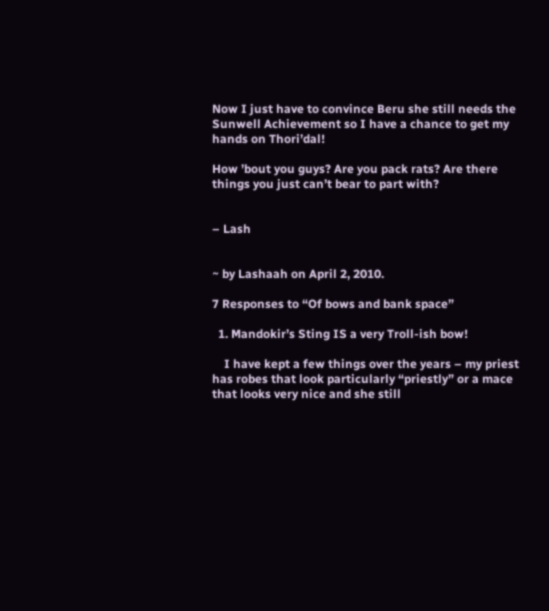Now I just have to convince Beru she still needs the Sunwell Achievement so I have a chance to get my hands on Thori’dal!

How ’bout you guys? Are you pack rats? Are there things you just can’t bear to part with?


– Lash


~ by Lashaah on April 2, 2010.

7 Responses to “Of bows and bank space”

  1. Mandokir’s Sting IS a very Troll-ish bow!

    I have kept a few things over the years – my priest has robes that look particularly “priestly” or a mace that looks very nice and she still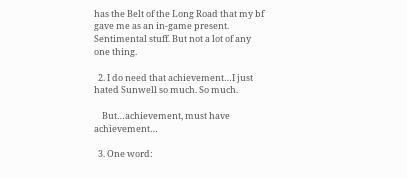has the Belt of the Long Road that my bf gave me as an in-game present. Sentimental stuff. But not a lot of any one thing.

  2. I do need that achievement…I just hated Sunwell so much. So much.

    But…achievement, must have achievement…

  3. One word: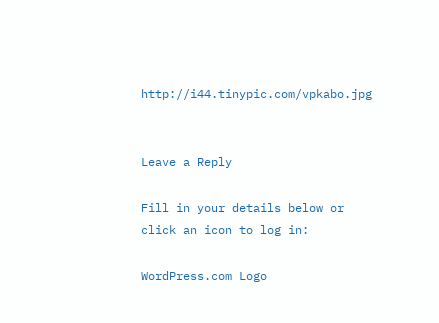http://i44.tinypic.com/vpkabo.jpg


Leave a Reply

Fill in your details below or click an icon to log in:

WordPress.com Logo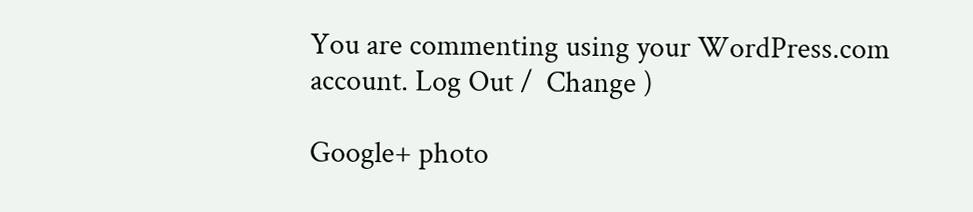You are commenting using your WordPress.com account. Log Out /  Change )

Google+ photo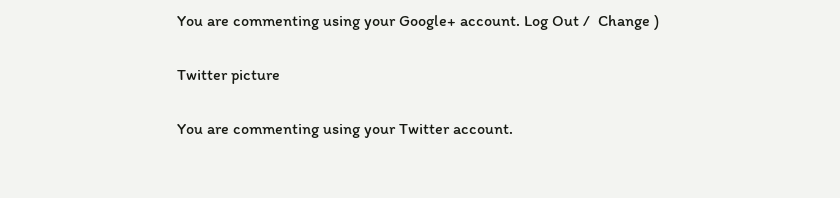You are commenting using your Google+ account. Log Out /  Change )

Twitter picture

You are commenting using your Twitter account.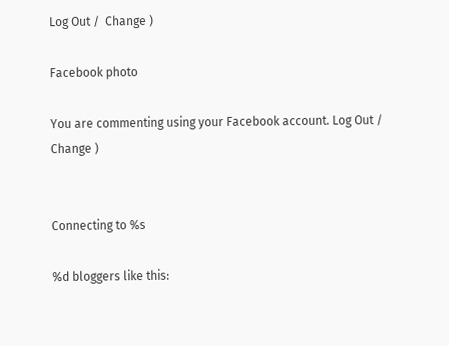Log Out /  Change )

Facebook photo

You are commenting using your Facebook account. Log Out /  Change )


Connecting to %s

%d bloggers like this: